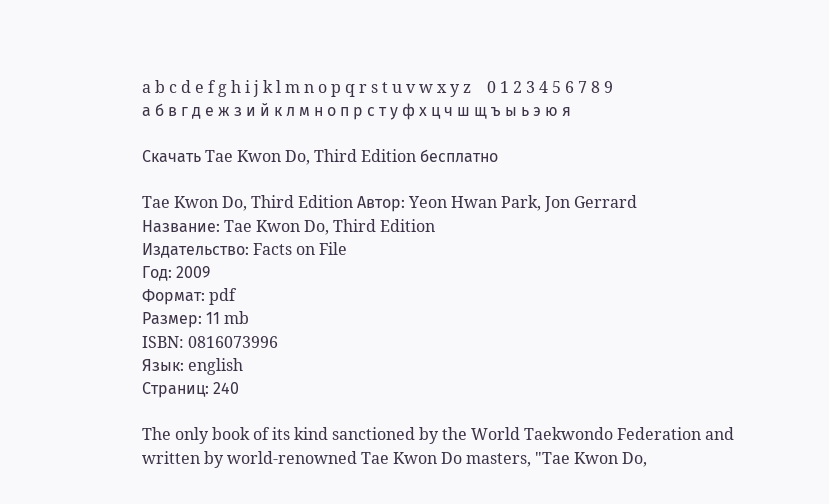a b c d e f g h i j k l m n o p q r s t u v w x y z    0 1 2 3 4 5 6 7 8 9
а б в г д е ж з и й к л м н о п р с т у ф х ц ч ш щ ъ ы ь э ю я

Скачать Tae Kwon Do, Third Edition бесплатно

Tae Kwon Do, Third Edition Автор: Yeon Hwan Park, Jon Gerrard
Название: Tae Kwon Do, Third Edition
Издательство: Facts on File
Год: 2009
Формат: pdf
Размер: 11 mb
ISBN: 0816073996
Язык: english
Страниц: 240

The only book of its kind sanctioned by the World Taekwondo Federation and written by world-renowned Tae Kwon Do masters, "Tae Kwon Do,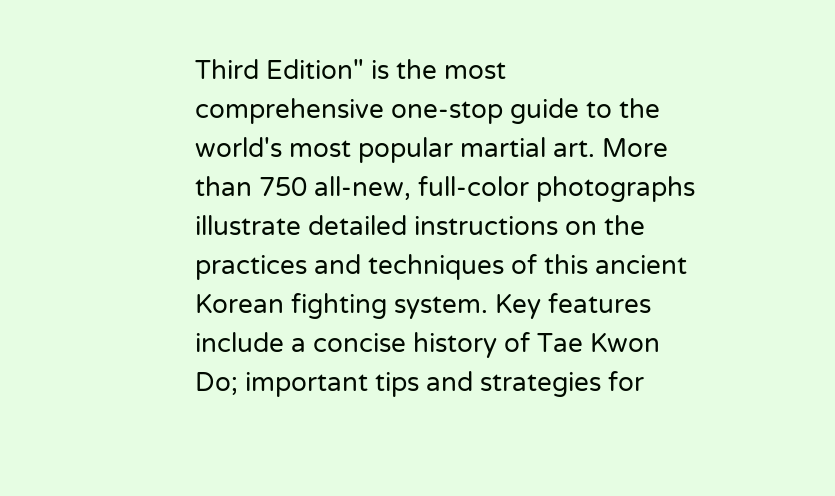Third Edition" is the most comprehensive one-stop guide to the world's most popular martial art. More than 750 all-new, full-color photographs illustrate detailed instructions on the practices and techniques of this ancient Korean fighting system. Key features include a concise history of Tae Kwon Do; important tips and strategies for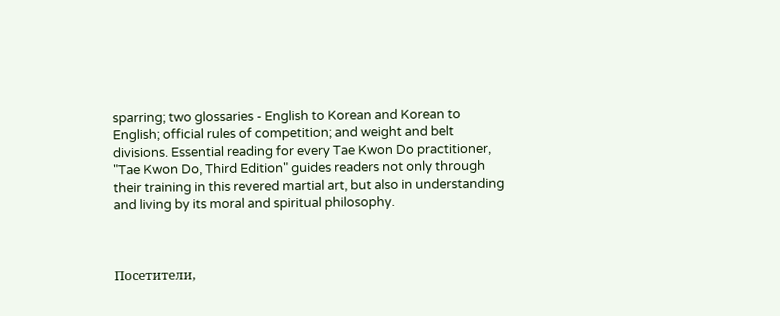sparring; two glossaries - English to Korean and Korean to English; official rules of competition; and weight and belt divisions. Essential reading for every Tae Kwon Do practitioner, "Tae Kwon Do, Third Edition" guides readers not only through their training in this revered martial art, but also in understanding and living by its moral and spiritual philosophy.



Посетители,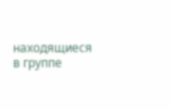находящиеся в группе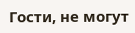Гости, не могут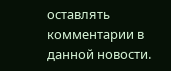оставлять комментарии в данной новости.